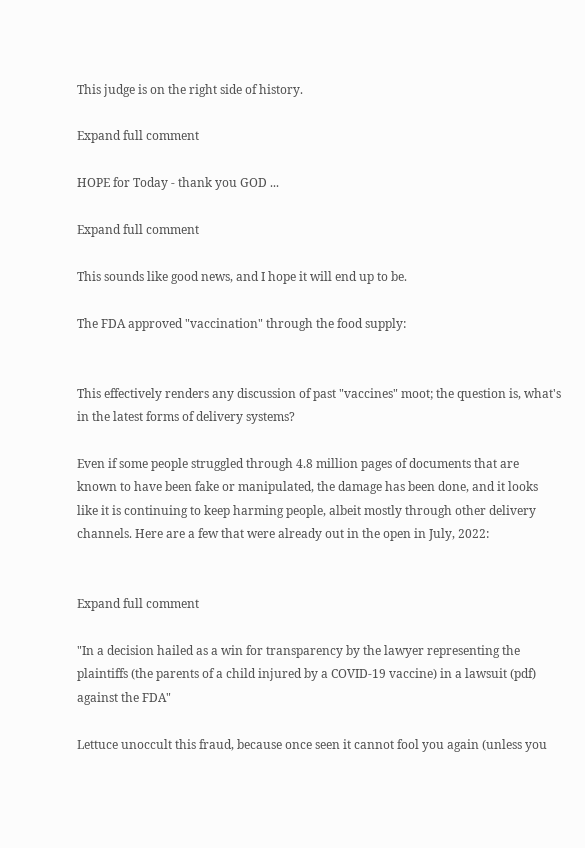This judge is on the right side of history.

Expand full comment

HOPE for Today - thank you GOD ...

Expand full comment

This sounds like good news, and I hope it will end up to be.

The FDA approved "vaccination" through the food supply:


This effectively renders any discussion of past "vaccines" moot; the question is, what's in the latest forms of delivery systems?

Even if some people struggled through 4.8 million pages of documents that are known to have been fake or manipulated, the damage has been done, and it looks like it is continuing to keep harming people, albeit mostly through other delivery channels. Here are a few that were already out in the open in July, 2022:


Expand full comment

"In a decision hailed as a win for transparency by the lawyer representing the plaintiffs (the parents of a child injured by a COVID-19 vaccine) in a lawsuit (pdf) against the FDA"

Lettuce unoccult this fraud, because once seen it cannot fool you again (unless you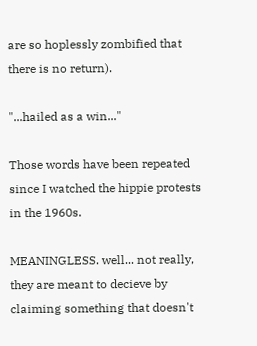are so hoplessly zombified that there is no return).

"...hailed as a win..."

Those words have been repeated since I watched the hippie protests in the 1960s.

MEANINGLESS. well... not really, they are meant to decieve by claiming something that doesn't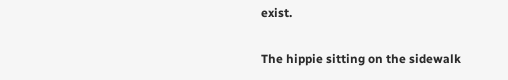exist.

The hippie sitting on the sidewalk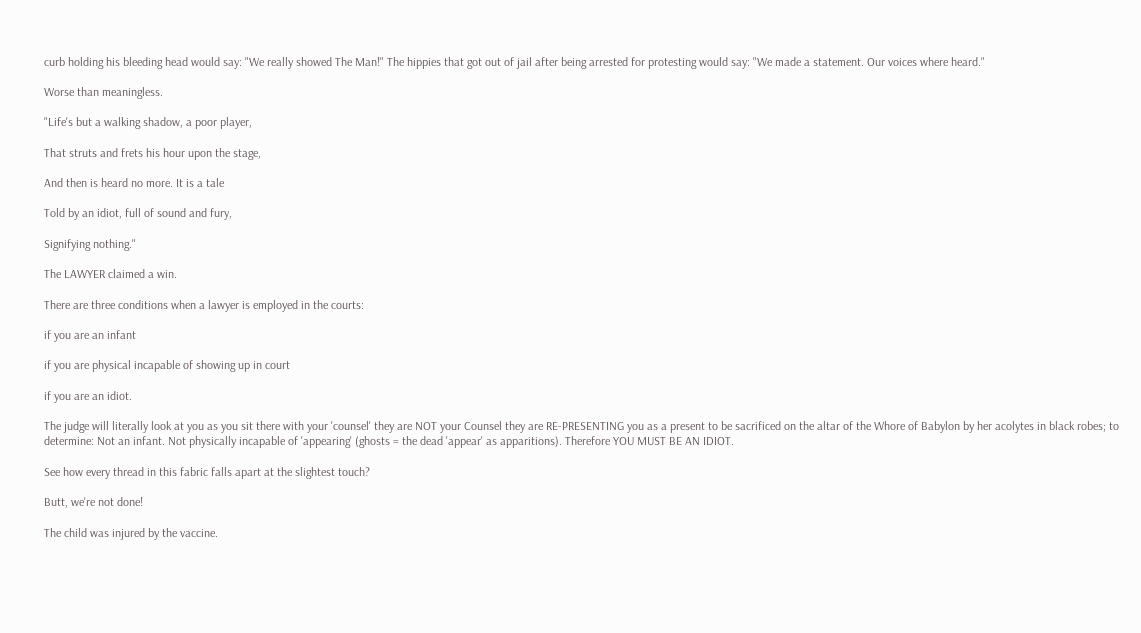curb holding his bleeding head would say: "We really showed The Man!" The hippies that got out of jail after being arrested for protesting would say: "We made a statement. Our voices where heard."

Worse than meaningless.

"Life's but a walking shadow, a poor player,

That struts and frets his hour upon the stage,

And then is heard no more. It is a tale

Told by an idiot, full of sound and fury,

Signifying nothing."

The LAWYER claimed a win.

There are three conditions when a lawyer is employed in the courts:

if you are an infant

if you are physical incapable of showing up in court

if you are an idiot.

The judge will literally look at you as you sit there with your 'counsel' they are NOT your Counsel they are RE-PRESENTING you as a present to be sacrificed on the altar of the Whore of Babylon by her acolytes in black robes; to determine: Not an infant. Not physically incapable of 'appearing' (ghosts = the dead 'appear' as apparitions). Therefore YOU MUST BE AN IDIOT.

See how every thread in this fabric falls apart at the slightest touch?

Butt, we're not done!

The child was injured by the vaccine.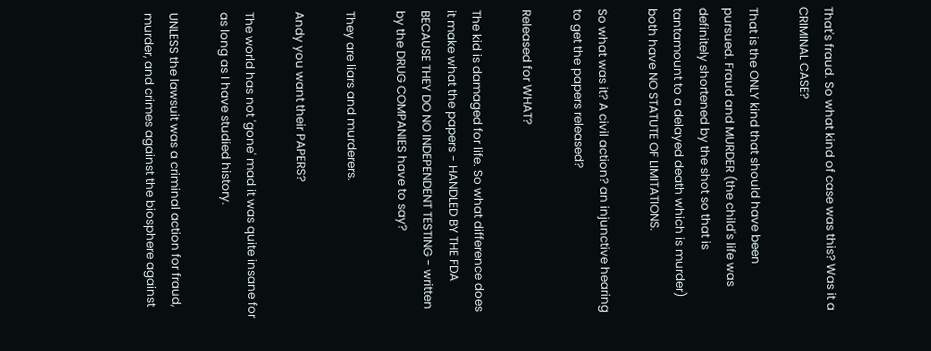That's fraud. So what kind of case was this? Was it a CRIMINAL CASE?

That is the ONLY kind that should have been pursued. Fraud and MURDER (the child's life was definitely shortened by the shot so that is tantamount to a delayed death which is murder) both have NO STATUTE OF LIMITATIONS.

So what was it? A civil action? an injunctive hearing to get the papers released?

Released for WHAT?

The kid is damaged for life. So what difference does it make what the papers - HANDLED BY THE FDA BECAUSE THEY DO NO INDEPENDENT TESTING - written by the DRUG COMPANIES have to say?

They are liars and murderers.

Andy you want their PAPERS?

The world has not 'gone' mad it was quite insane for as long as I have studied history.

UNLESS the lawsuit was a criminal action for fraud, murder, and crimes against the biosphere against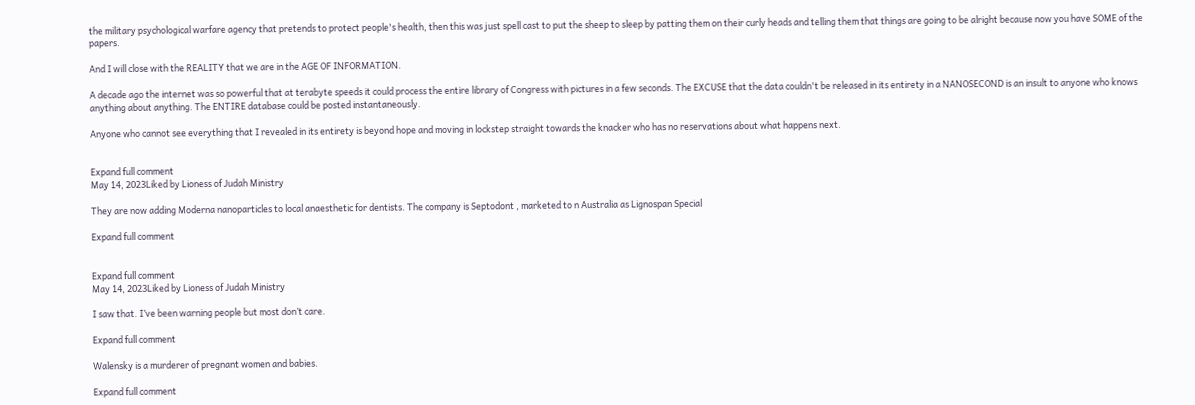the military psychological warfare agency that pretends to protect people's health, then this was just spell cast to put the sheep to sleep by patting them on their curly heads and telling them that things are going to be alright because now you have SOME of the papers.

And I will close with the REALITY that we are in the AGE OF INFORMATION.

A decade ago the internet was so powerful that at terabyte speeds it could process the entire library of Congress with pictures in a few seconds. The EXCUSE that the data couldn't be released in its entirety in a NANOSECOND is an insult to anyone who knows anything about anything. The ENTIRE database could be posted instantaneously.

Anyone who cannot see everything that I revealed in its entirety is beyond hope and moving in lockstep straight towards the knacker who has no reservations about what happens next.


Expand full comment
May 14, 2023Liked by Lioness of Judah Ministry

They are now adding Moderna nanoparticles to local anaesthetic for dentists. The company is Septodont , marketed to n Australia as Lignospan Special

Expand full comment


Expand full comment
May 14, 2023Liked by Lioness of Judah Ministry

I saw that. I’ve been warning people but most don’t care.

Expand full comment

Walensky is a murderer of pregnant women and babies.

Expand full comment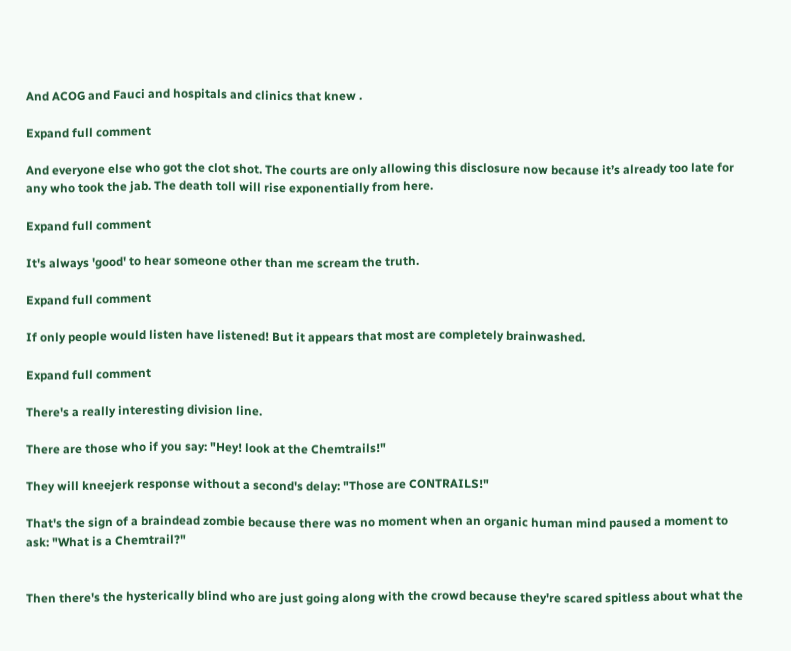And ACOG and Fauci and hospitals and clinics that knew .

Expand full comment

And everyone else who got the clot shot. The courts are only allowing this disclosure now because it’s already too late for any who took the jab. The death toll will rise exponentially from here.

Expand full comment

It's always 'good' to hear someone other than me scream the truth.

Expand full comment

If only people would listen have listened! But it appears that most are completely brainwashed.

Expand full comment

There's a really interesting division line.

There are those who if you say: "Hey! look at the Chemtrails!"

They will kneejerk response without a second's delay: "Those are CONTRAILS!"

That's the sign of a braindead zombie because there was no moment when an organic human mind paused a moment to ask: "What is a Chemtrail?"


Then there's the hysterically blind who are just going along with the crowd because they're scared spitless about what the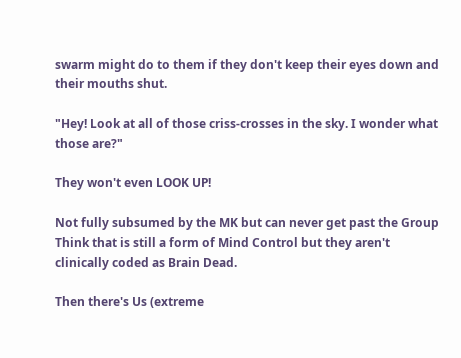swarm might do to them if they don't keep their eyes down and their mouths shut.

"Hey! Look at all of those criss-crosses in the sky. I wonder what those are?"

They won't even LOOK UP!

Not fully subsumed by the MK but can never get past the Group Think that is still a form of Mind Control but they aren't clinically coded as Brain Dead.

Then there's Us (extreme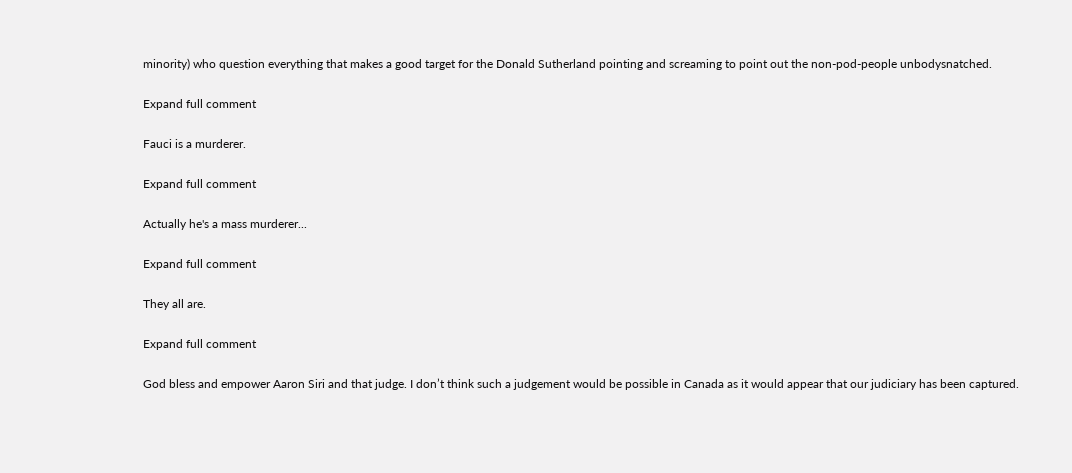minority) who question everything that makes a good target for the Donald Sutherland pointing and screaming to point out the non-pod-people unbodysnatched.

Expand full comment

Fauci is a murderer.

Expand full comment

Actually he's a mass murderer...

Expand full comment

They all are.

Expand full comment

God bless and empower Aaron Siri and that judge. I don’t think such a judgement would be possible in Canada as it would appear that our judiciary has been captured.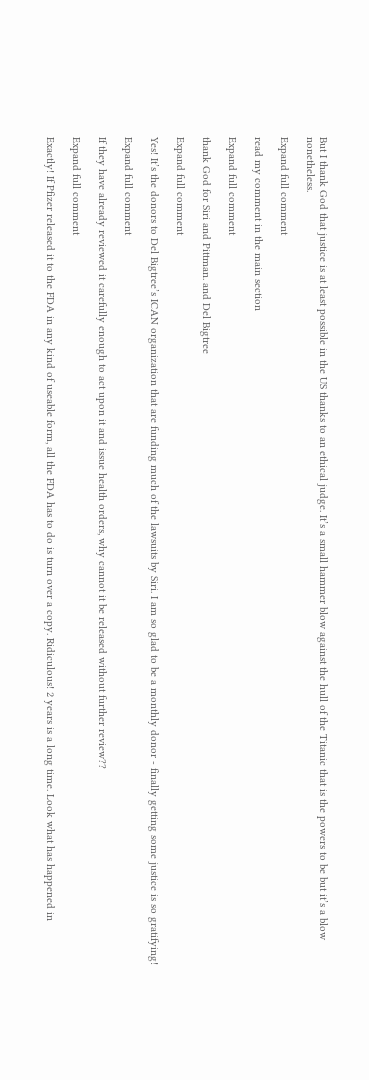But I thank God that justice is at least possible in the US thanks to an ethical judge. It’s a small hammer blow against the hull of the Titanic that is the powers to be but it’s a blow nonetheless.

Expand full comment

read my comment in the main section

Expand full comment

thank God for Siri and Pittman. and Del Bigtree

Expand full comment

Yes! It’s the donors to Del Bigtree’s ICAN organization that are funding much of the lawsuits by Siri. I am so glad to be a monthly donor - finally getting some justice is so gratifying!

Expand full comment

If they have already reviewed it carefully enough to act upon it and issue health orders, why cannot it be released without further review??

Expand full comment

Exactly! If Pfizer released it to the FDA in any kind of useable form, all the FDA has to do is turn over a copy. Ridiculous! 2 years is a long time. Look what has happened in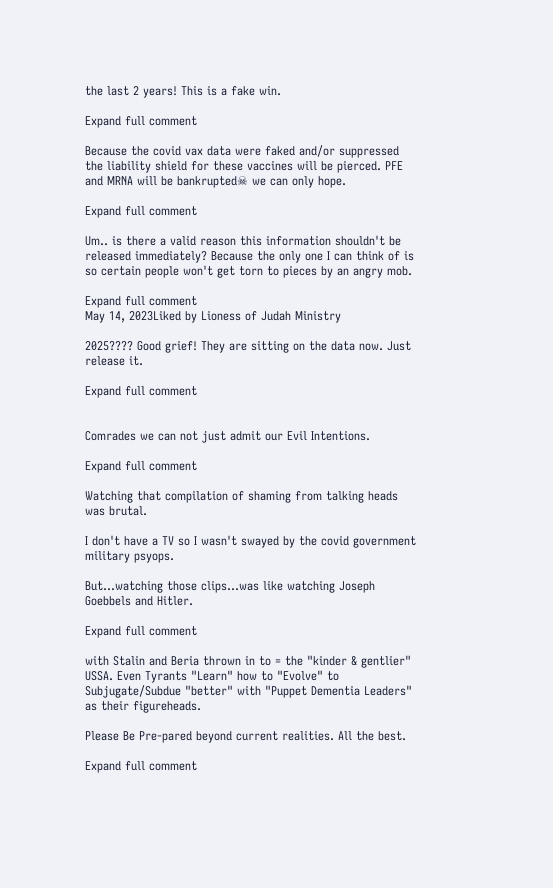the last 2 years! This is a fake win.

Expand full comment

Because the covid vax data were faked and/or suppressed the liability shield for these vaccines will be pierced. PFE and MRNA will be bankrupted☠ we can only hope.

Expand full comment

Um.. is there a valid reason this information shouldn't be released immediately? Because the only one I can think of is so certain people won't get torn to pieces by an angry mob.

Expand full comment
May 14, 2023Liked by Lioness of Judah Ministry

2025???? Good grief! They are sitting on the data now. Just release it.

Expand full comment


Comrades we can not just admit our Evil Intentions.

Expand full comment

Watching that compilation of shaming from talking heads was brutal.

I don't have a TV so I wasn't swayed by the covid government military psyops.

But...watching those clips...was like watching Joseph Goebbels and Hitler.

Expand full comment

with Stalin and Beria thrown in to = the "kinder & gentlier" USSA. Even Tyrants "Learn" how to "Evolve" to Subjugate/Subdue "better" with "Puppet Dementia Leaders" as their figureheads.

Please Be Pre-pared beyond current realities. All the best.

Expand full comment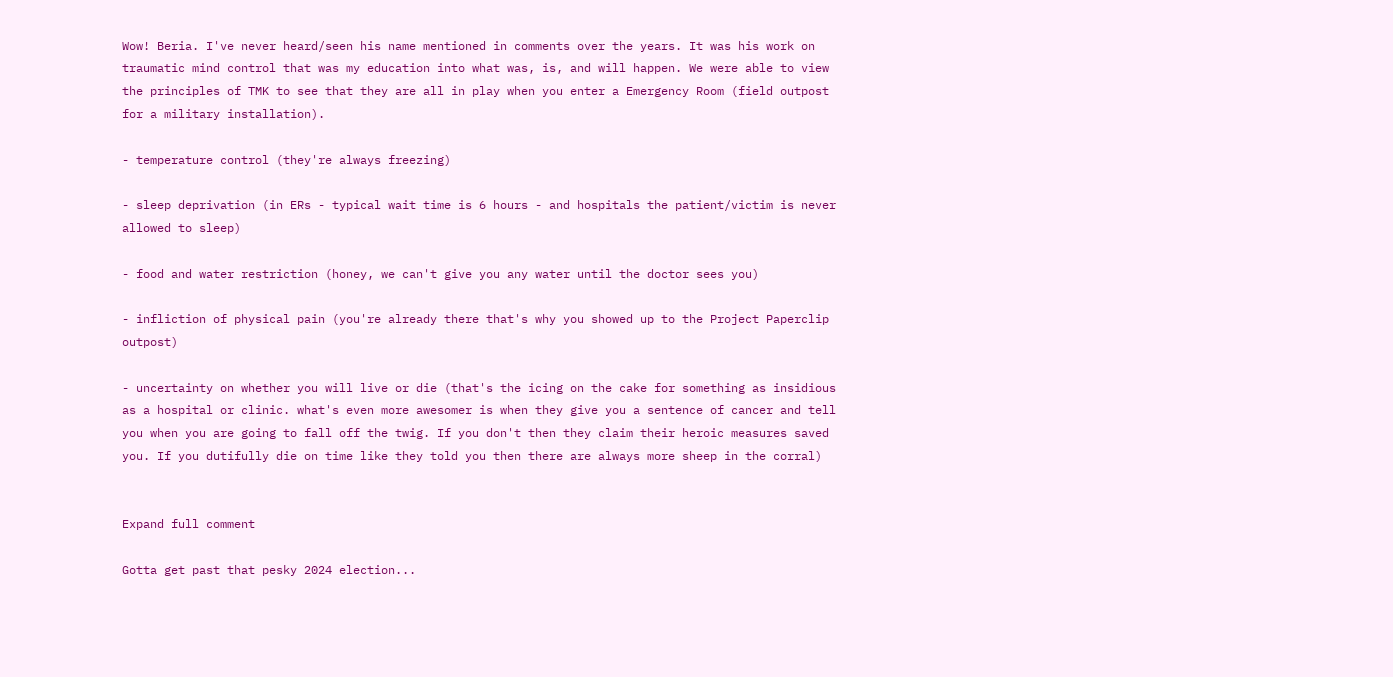Wow! Beria. I've never heard/seen his name mentioned in comments over the years. It was his work on traumatic mind control that was my education into what was, is, and will happen. We were able to view the principles of TMK to see that they are all in play when you enter a Emergency Room (field outpost for a military installation).

- temperature control (they're always freezing)

- sleep deprivation (in ERs - typical wait time is 6 hours - and hospitals the patient/victim is never allowed to sleep)

- food and water restriction (honey, we can't give you any water until the doctor sees you)

- infliction of physical pain (you're already there that's why you showed up to the Project Paperclip outpost)

- uncertainty on whether you will live or die (that's the icing on the cake for something as insidious as a hospital or clinic. what's even more awesomer is when they give you a sentence of cancer and tell you when you are going to fall off the twig. If you don't then they claim their heroic measures saved you. If you dutifully die on time like they told you then there are always more sheep in the corral)


Expand full comment

Gotta get past that pesky 2024 election...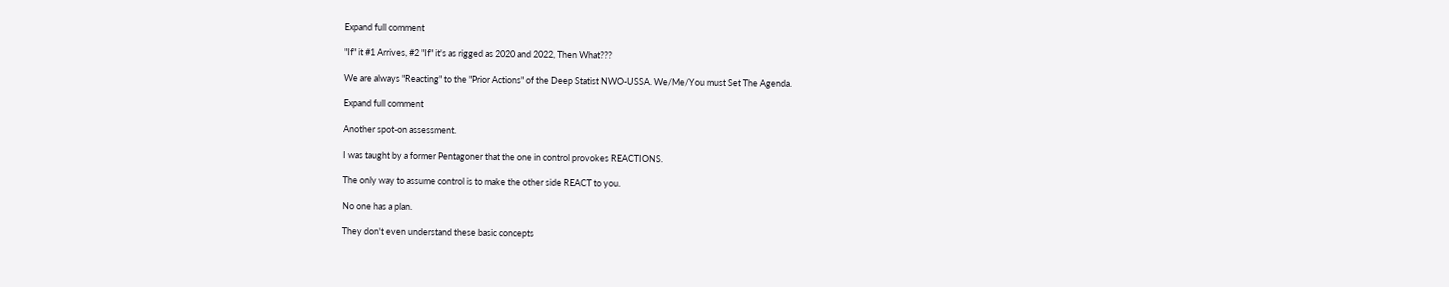Expand full comment

"If" it #1 Arrives, #2 "If" it's as rigged as 2020 and 2022, Then What???

We are always "Reacting" to the "Prior Actions" of the Deep Statist NWO-USSA. We/Me/You must Set The Agenda.

Expand full comment

Another spot-on assessment.

I was taught by a former Pentagoner that the one in control provokes REACTIONS.

The only way to assume control is to make the other side REACT to you.

No one has a plan.

They don't even understand these basic concepts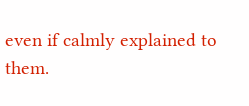even if calmly explained to them.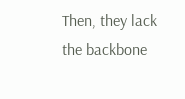Then, they lack the backbone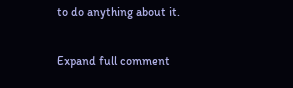to do anything about it.

Expand full comment